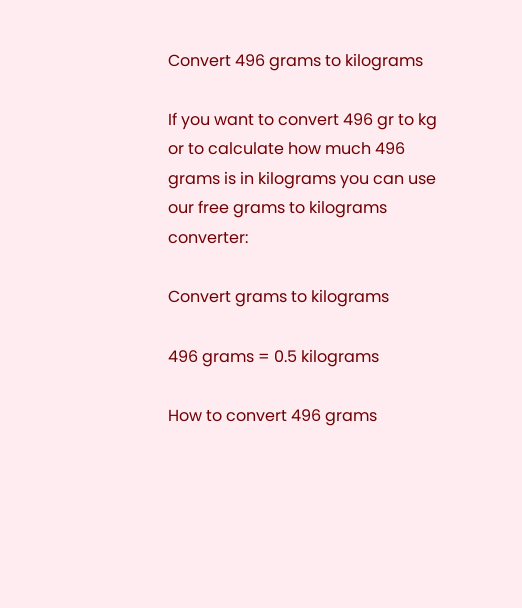Convert 496 grams to kilograms

If you want to convert 496 gr to kg or to calculate how much 496 grams is in kilograms you can use our free grams to kilograms converter:

Convert grams to kilograms

496 grams = 0.5 kilograms

How to convert 496 grams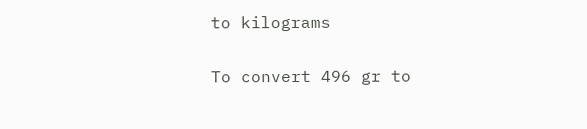to kilograms

To convert 496 gr to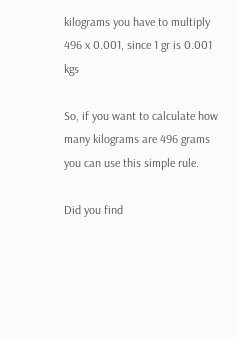kilograms you have to multiply 496 x 0.001, since 1 gr is 0.001 kgs

So, if you want to calculate how many kilograms are 496 grams you can use this simple rule.

Did you find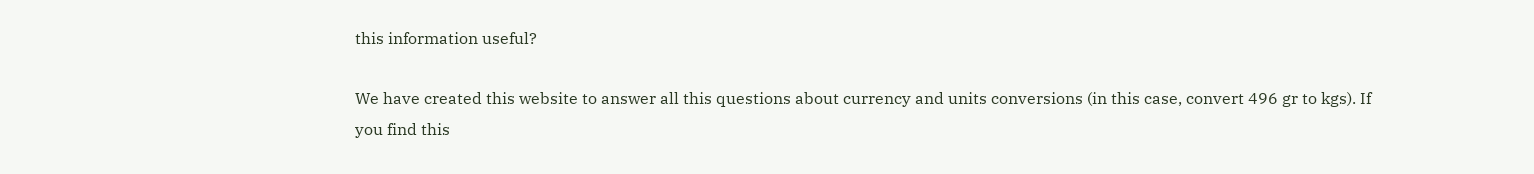this information useful?

We have created this website to answer all this questions about currency and units conversions (in this case, convert 496 gr to kgs). If you find this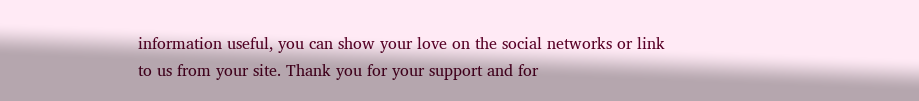information useful, you can show your love on the social networks or link to us from your site. Thank you for your support and for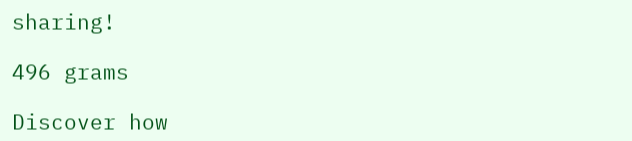sharing!

496 grams

Discover how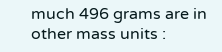much 496 grams are in other mass units :